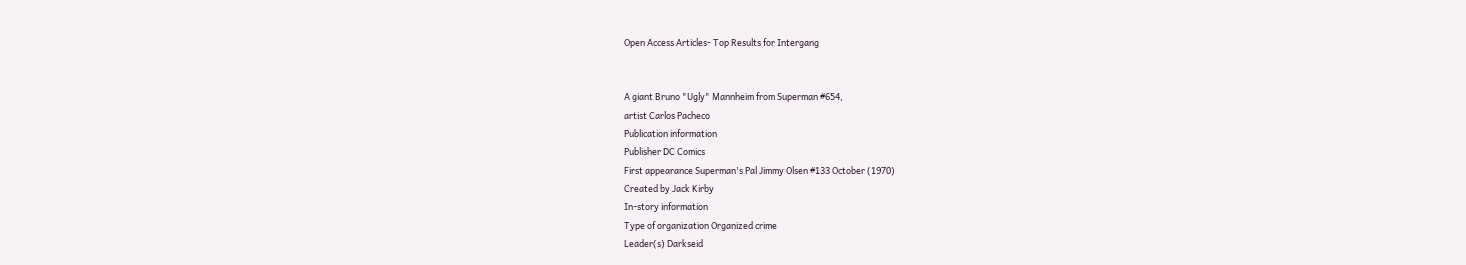Open Access Articles- Top Results for Intergang


A giant Bruno "Ugly" Mannheim from Superman #654,
artist Carlos Pacheco
Publication information
Publisher DC Comics
First appearance Superman's Pal Jimmy Olsen #133 October (1970)
Created by Jack Kirby
In-story information
Type of organization Organized crime
Leader(s) Darkseid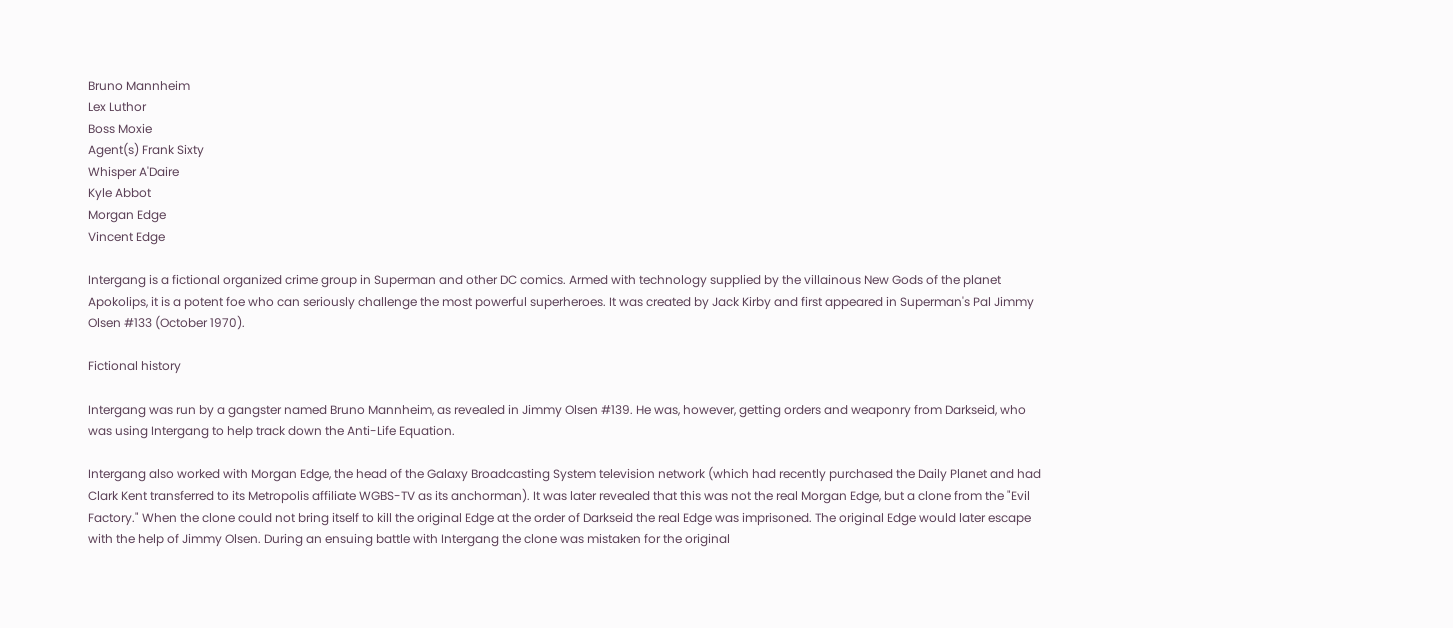Bruno Mannheim
Lex Luthor
Boss Moxie
Agent(s) Frank Sixty
Whisper A'Daire
Kyle Abbot
Morgan Edge
Vincent Edge

Intergang is a fictional organized crime group in Superman and other DC comics. Armed with technology supplied by the villainous New Gods of the planet Apokolips, it is a potent foe who can seriously challenge the most powerful superheroes. It was created by Jack Kirby and first appeared in Superman's Pal Jimmy Olsen #133 (October 1970).

Fictional history

Intergang was run by a gangster named Bruno Mannheim, as revealed in Jimmy Olsen #139. He was, however, getting orders and weaponry from Darkseid, who was using Intergang to help track down the Anti-Life Equation.

Intergang also worked with Morgan Edge, the head of the Galaxy Broadcasting System television network (which had recently purchased the Daily Planet and had Clark Kent transferred to its Metropolis affiliate WGBS-TV as its anchorman). It was later revealed that this was not the real Morgan Edge, but a clone from the "Evil Factory." When the clone could not bring itself to kill the original Edge at the order of Darkseid the real Edge was imprisoned. The original Edge would later escape with the help of Jimmy Olsen. During an ensuing battle with Intergang the clone was mistaken for the original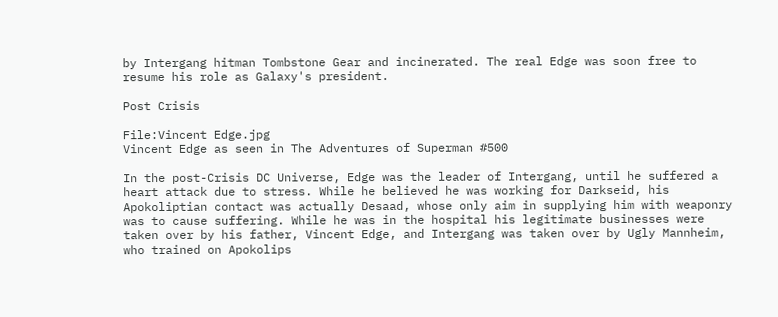by Intergang hitman Tombstone Gear and incinerated. The real Edge was soon free to resume his role as Galaxy's president.

Post Crisis

File:Vincent Edge.jpg
Vincent Edge as seen in The Adventures of Superman #500

In the post-Crisis DC Universe, Edge was the leader of Intergang, until he suffered a heart attack due to stress. While he believed he was working for Darkseid, his Apokoliptian contact was actually Desaad, whose only aim in supplying him with weaponry was to cause suffering. While he was in the hospital his legitimate businesses were taken over by his father, Vincent Edge, and Intergang was taken over by Ugly Mannheim, who trained on Apokolips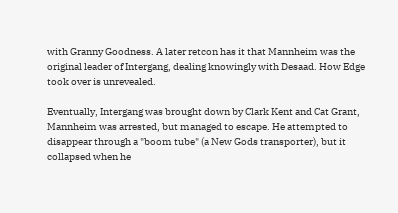with Granny Goodness. A later retcon has it that Mannheim was the original leader of Intergang, dealing knowingly with Desaad. How Edge took over is unrevealed.

Eventually, Intergang was brought down by Clark Kent and Cat Grant, Mannheim was arrested, but managed to escape. He attempted to disappear through a "boom tube" (a New Gods transporter), but it collapsed when he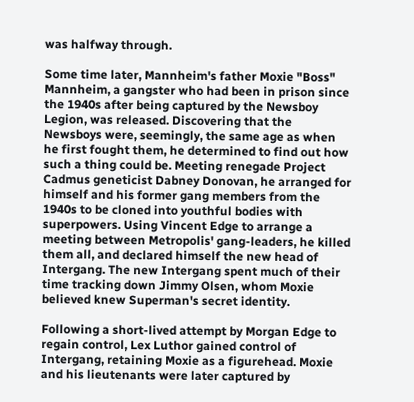was halfway through.

Some time later, Mannheim's father Moxie "Boss" Mannheim, a gangster who had been in prison since the 1940s after being captured by the Newsboy Legion, was released. Discovering that the Newsboys were, seemingly, the same age as when he first fought them, he determined to find out how such a thing could be. Meeting renegade Project Cadmus geneticist Dabney Donovan, he arranged for himself and his former gang members from the 1940s to be cloned into youthful bodies with superpowers. Using Vincent Edge to arrange a meeting between Metropolis' gang-leaders, he killed them all, and declared himself the new head of Intergang. The new Intergang spent much of their time tracking down Jimmy Olsen, whom Moxie believed knew Superman's secret identity.

Following a short-lived attempt by Morgan Edge to regain control, Lex Luthor gained control of Intergang, retaining Moxie as a figurehead. Moxie and his lieutenants were later captured by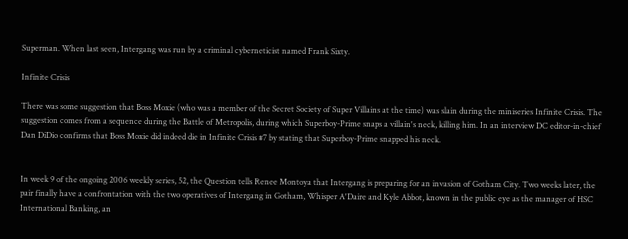Superman. When last seen, Intergang was run by a criminal cyberneticist named Frank Sixty.

Infinite Crisis

There was some suggestion that Boss Moxie (who was a member of the Secret Society of Super Villains at the time) was slain during the miniseries Infinite Crisis. The suggestion comes from a sequence during the Battle of Metropolis, during which Superboy-Prime snaps a villain's neck, killing him. In an interview DC editor-in-chief Dan DiDio confirms that Boss Moxie did indeed die in Infinite Crisis #7 by stating that Superboy-Prime snapped his neck.


In week 9 of the ongoing 2006 weekly series, 52, the Question tells Renee Montoya that Intergang is preparing for an invasion of Gotham City. Two weeks later, the pair finally have a confrontation with the two operatives of Intergang in Gotham, Whisper A'Daire and Kyle Abbot, known in the public eye as the manager of HSC International Banking, an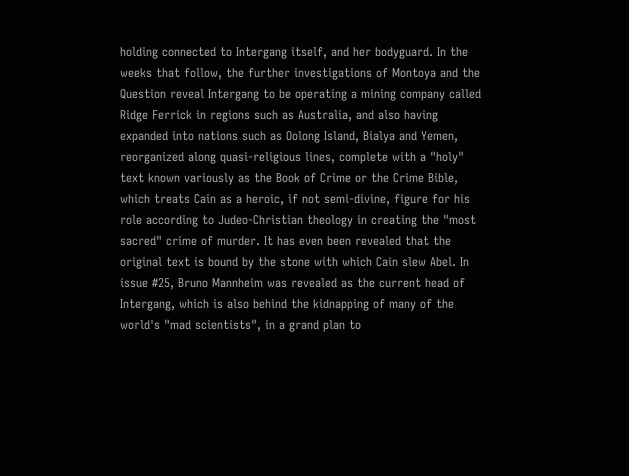holding connected to Intergang itself, and her bodyguard. In the weeks that follow, the further investigations of Montoya and the Question reveal Intergang to be operating a mining company called Ridge Ferrick in regions such as Australia, and also having expanded into nations such as Oolong Island, Bialya and Yemen, reorganized along quasi-religious lines, complete with a "holy" text known variously as the Book of Crime or the Crime Bible, which treats Cain as a heroic, if not semi-divine, figure for his role according to Judeo-Christian theology in creating the "most sacred" crime of murder. It has even been revealed that the original text is bound by the stone with which Cain slew Abel. In issue #25, Bruno Mannheim was revealed as the current head of Intergang, which is also behind the kidnapping of many of the world's "mad scientists", in a grand plan to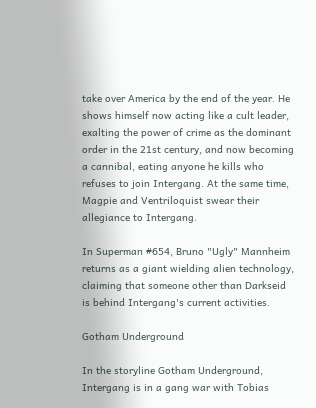take over America by the end of the year. He shows himself now acting like a cult leader, exalting the power of crime as the dominant order in the 21st century, and now becoming a cannibal, eating anyone he kills who refuses to join Intergang. At the same time, Magpie and Ventriloquist swear their allegiance to Intergang.

In Superman #654, Bruno "Ugly" Mannheim returns as a giant wielding alien technology, claiming that someone other than Darkseid is behind Intergang's current activities.

Gotham Underground

In the storyline Gotham Underground, Intergang is in a gang war with Tobias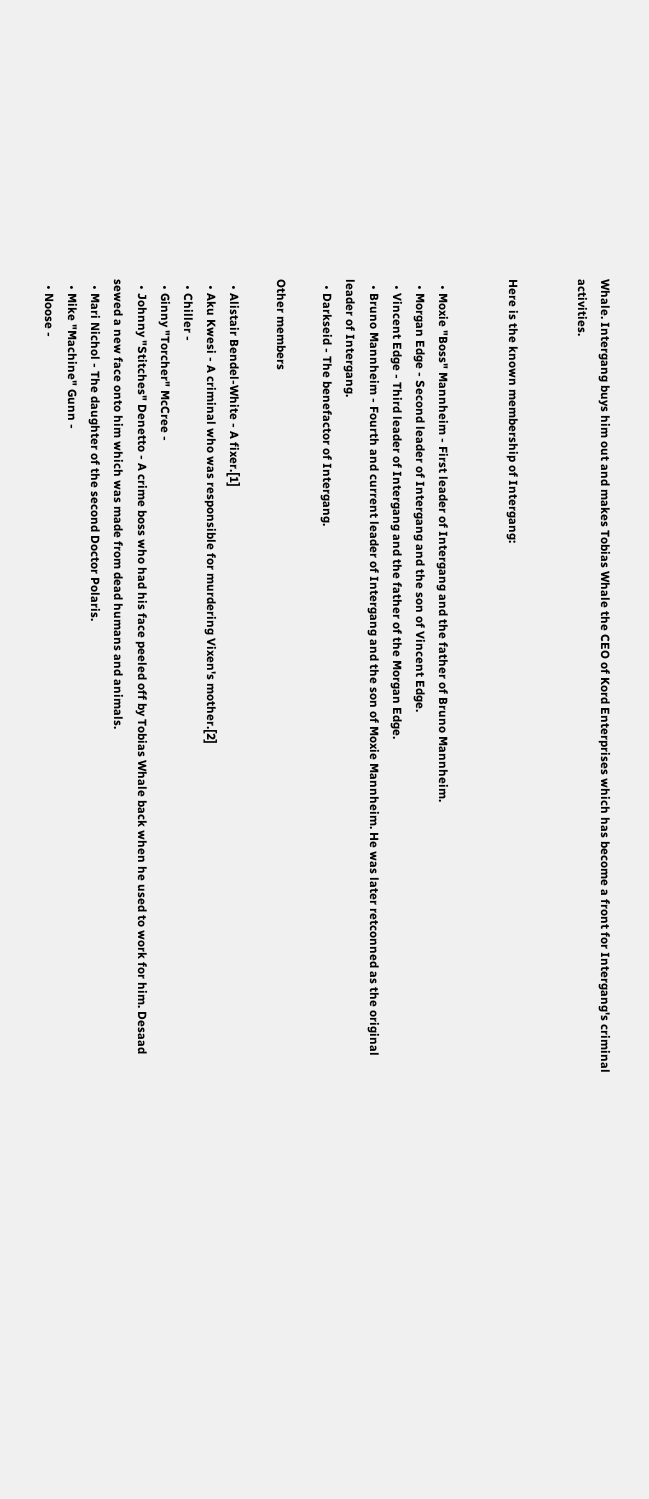Whale. Intergang buys him out and makes Tobias Whale the CEO of Kord Enterprises which has become a front for Intergang's criminal activities.


Here is the known membership of Intergang:


  • Moxie "Boss" Mannheim - First leader of Intergang and the father of Bruno Mannheim.
  • Morgan Edge - Second leader of Intergang and the son of Vincent Edge.
  • Vincent Edge - Third leader of Intergang and the father of the Morgan Edge.
  • Bruno Mannheim - Fourth and current leader of Intergang and the son of Moxie Mannheim. He was later retconned as the original leader of Intergang.
  • Darkseid - The benefactor of Intergang.

Other members

  • Alistair Bendel-White - A fixer.[1]
  • Aku Kwesi - A criminal who was responsible for murdering Vixen's mother.[2]
  • Chiller -
  • Ginny "Torcher" McCree -
  • Johnny "Stitches" Denetto - A crime boss who had his face peeled off by Tobias Whale back when he used to work for him. Desaad sewed a new face onto him which was made from dead humans and animals.
  • Mari Nichol - The daughter of the second Doctor Polaris.
  • Mike "Machine" Gunn -
  • Noose -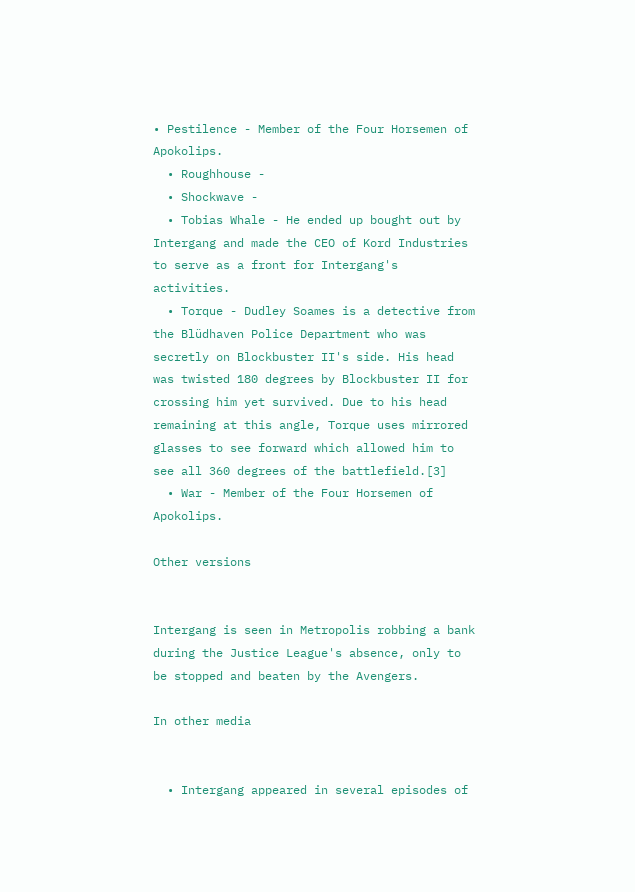• Pestilence - Member of the Four Horsemen of Apokolips.
  • Roughhouse -
  • Shockwave -
  • Tobias Whale - He ended up bought out by Intergang and made the CEO of Kord Industries to serve as a front for Intergang's activities.
  • Torque - Dudley Soames is a detective from the Blüdhaven Police Department who was secretly on Blockbuster II's side. His head was twisted 180 degrees by Blockbuster II for crossing him yet survived. Due to his head remaining at this angle, Torque uses mirrored glasses to see forward which allowed him to see all 360 degrees of the battlefield.[3]
  • War - Member of the Four Horsemen of Apokolips.

Other versions


Intergang is seen in Metropolis robbing a bank during the Justice League's absence, only to be stopped and beaten by the Avengers.

In other media


  • Intergang appeared in several episodes of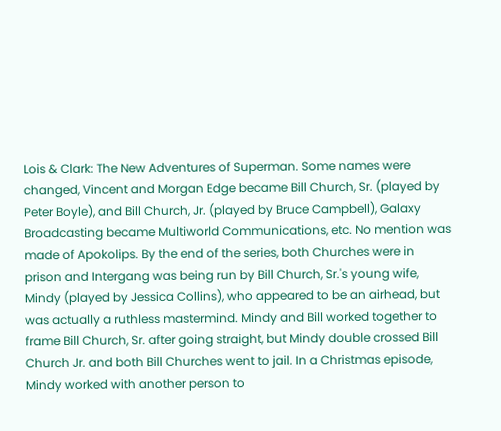Lois & Clark: The New Adventures of Superman. Some names were changed, Vincent and Morgan Edge became Bill Church, Sr. (played by Peter Boyle), and Bill Church, Jr. (played by Bruce Campbell), Galaxy Broadcasting became Multiworld Communications, etc. No mention was made of Apokolips. By the end of the series, both Churches were in prison and Intergang was being run by Bill Church, Sr.'s young wife, Mindy (played by Jessica Collins), who appeared to be an airhead, but was actually a ruthless mastermind. Mindy and Bill worked together to frame Bill Church, Sr. after going straight, but Mindy double crossed Bill Church Jr. and both Bill Churches went to jail. In a Christmas episode, Mindy worked with another person to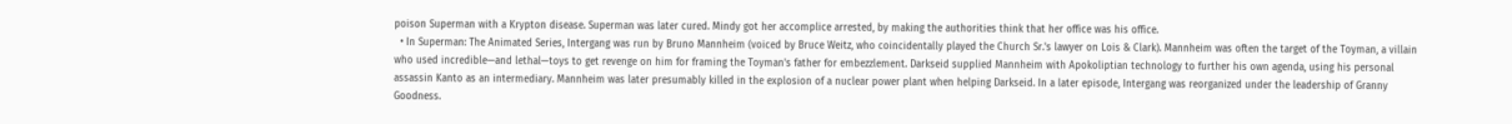poison Superman with a Krypton disease. Superman was later cured. Mindy got her accomplice arrested, by making the authorities think that her office was his office.
  • In Superman: The Animated Series, Intergang was run by Bruno Mannheim (voiced by Bruce Weitz, who coincidentally played the Church Sr.'s lawyer on Lois & Clark). Mannheim was often the target of the Toyman, a villain who used incredible—and lethal—toys to get revenge on him for framing the Toyman's father for embezzlement. Darkseid supplied Mannheim with Apokoliptian technology to further his own agenda, using his personal assassin Kanto as an intermediary. Mannheim was later presumably killed in the explosion of a nuclear power plant when helping Darkseid. In a later episode, Intergang was reorganized under the leadership of Granny Goodness.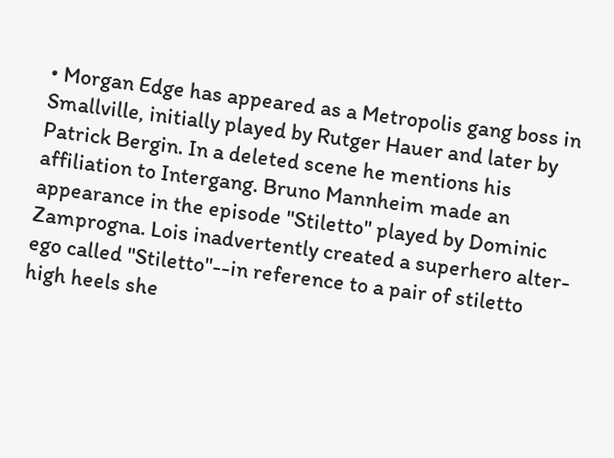• Morgan Edge has appeared as a Metropolis gang boss in Smallville, initially played by Rutger Hauer and later by Patrick Bergin. In a deleted scene he mentions his affiliation to Intergang. Bruno Mannheim made an appearance in the episode "Stiletto" played by Dominic Zamprogna. Lois inadvertently created a superhero alter-ego called "Stiletto"--in reference to a pair of stiletto high heels she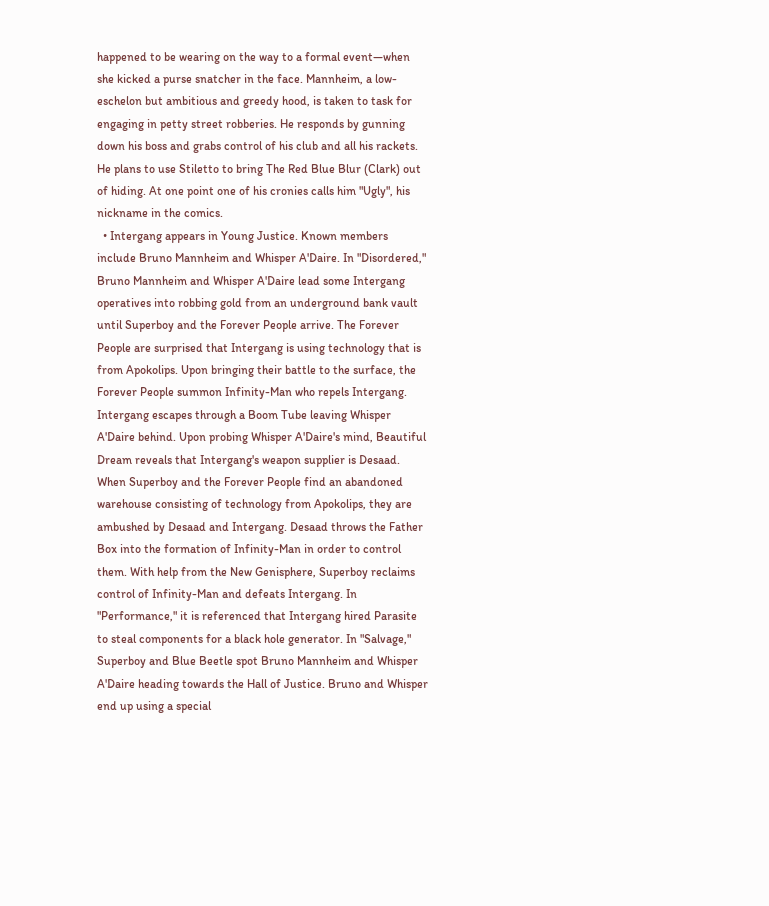happened to be wearing on the way to a formal event—when she kicked a purse snatcher in the face. Mannheim, a low-eschelon but ambitious and greedy hood, is taken to task for engaging in petty street robberies. He responds by gunning down his boss and grabs control of his club and all his rackets. He plans to use Stiletto to bring The Red Blue Blur (Clark) out of hiding. At one point one of his cronies calls him "Ugly", his nickname in the comics.
  • Intergang appears in Young Justice. Known members include Bruno Mannheim and Whisper A'Daire. In "Disordered," Bruno Mannheim and Whisper A'Daire lead some Intergang operatives into robbing gold from an underground bank vault until Superboy and the Forever People arrive. The Forever People are surprised that Intergang is using technology that is from Apokolips. Upon bringing their battle to the surface, the Forever People summon Infinity-Man who repels Intergang. Intergang escapes through a Boom Tube leaving Whisper A'Daire behind. Upon probing Whisper A'Daire's mind, Beautiful Dream reveals that Intergang's weapon supplier is Desaad. When Superboy and the Forever People find an abandoned warehouse consisting of technology from Apokolips, they are ambushed by Desaad and Intergang. Desaad throws the Father Box into the formation of Infinity-Man in order to control them. With help from the New Genisphere, Superboy reclaims control of Infinity-Man and defeats Intergang. In "Performance," it is referenced that Intergang hired Parasite to steal components for a black hole generator. In "Salvage," Superboy and Blue Beetle spot Bruno Mannheim and Whisper A'Daire heading towards the Hall of Justice. Bruno and Whisper end up using a special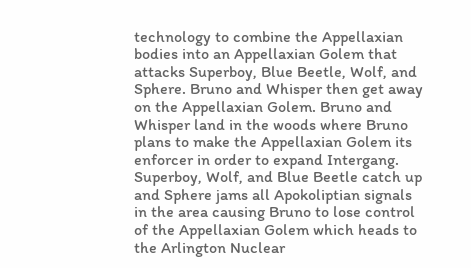technology to combine the Appellaxian bodies into an Appellaxian Golem that attacks Superboy, Blue Beetle, Wolf, and Sphere. Bruno and Whisper then get away on the Appellaxian Golem. Bruno and Whisper land in the woods where Bruno plans to make the Appellaxian Golem its enforcer in order to expand Intergang. Superboy, Wolf, and Blue Beetle catch up and Sphere jams all Apokoliptian signals in the area causing Bruno to lose control of the Appellaxian Golem which heads to the Arlington Nuclear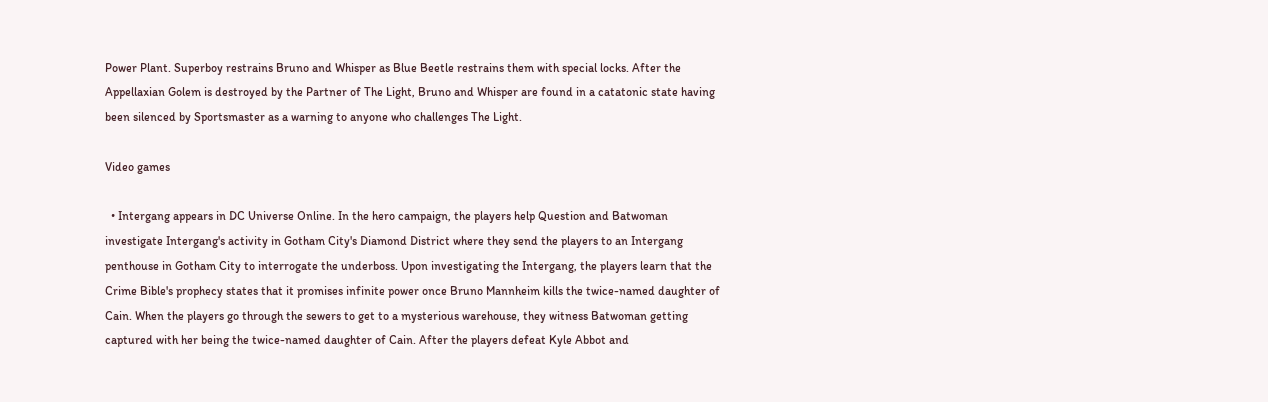Power Plant. Superboy restrains Bruno and Whisper as Blue Beetle restrains them with special locks. After the Appellaxian Golem is destroyed by the Partner of The Light, Bruno and Whisper are found in a catatonic state having been silenced by Sportsmaster as a warning to anyone who challenges The Light.

Video games

  • Intergang appears in DC Universe Online. In the hero campaign, the players help Question and Batwoman investigate Intergang's activity in Gotham City's Diamond District where they send the players to an Intergang penthouse in Gotham City to interrogate the underboss. Upon investigating the Intergang, the players learn that the Crime Bible's prophecy states that it promises infinite power once Bruno Mannheim kills the twice-named daughter of Cain. When the players go through the sewers to get to a mysterious warehouse, they witness Batwoman getting captured with her being the twice-named daughter of Cain. After the players defeat Kyle Abbot and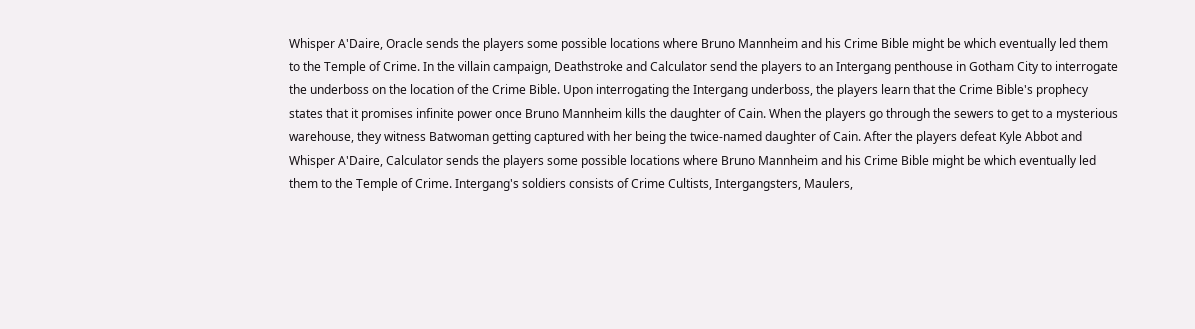Whisper A'Daire, Oracle sends the players some possible locations where Bruno Mannheim and his Crime Bible might be which eventually led them to the Temple of Crime. In the villain campaign, Deathstroke and Calculator send the players to an Intergang penthouse in Gotham City to interrogate the underboss on the location of the Crime Bible. Upon interrogating the Intergang underboss, the players learn that the Crime Bible's prophecy states that it promises infinite power once Bruno Mannheim kills the daughter of Cain. When the players go through the sewers to get to a mysterious warehouse, they witness Batwoman getting captured with her being the twice-named daughter of Cain. After the players defeat Kyle Abbot and Whisper A'Daire, Calculator sends the players some possible locations where Bruno Mannheim and his Crime Bible might be which eventually led them to the Temple of Crime. Intergang's soldiers consists of Crime Cultists, Intergangsters, Maulers,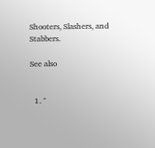Shooters, Slashers, and Stabbers.

See also


  1. ^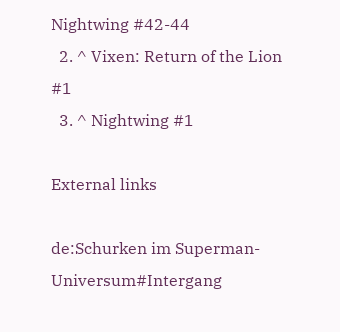Nightwing #42-44
  2. ^ Vixen: Return of the Lion #1
  3. ^ Nightwing #1

External links

de:Schurken im Superman-Universum#Intergang